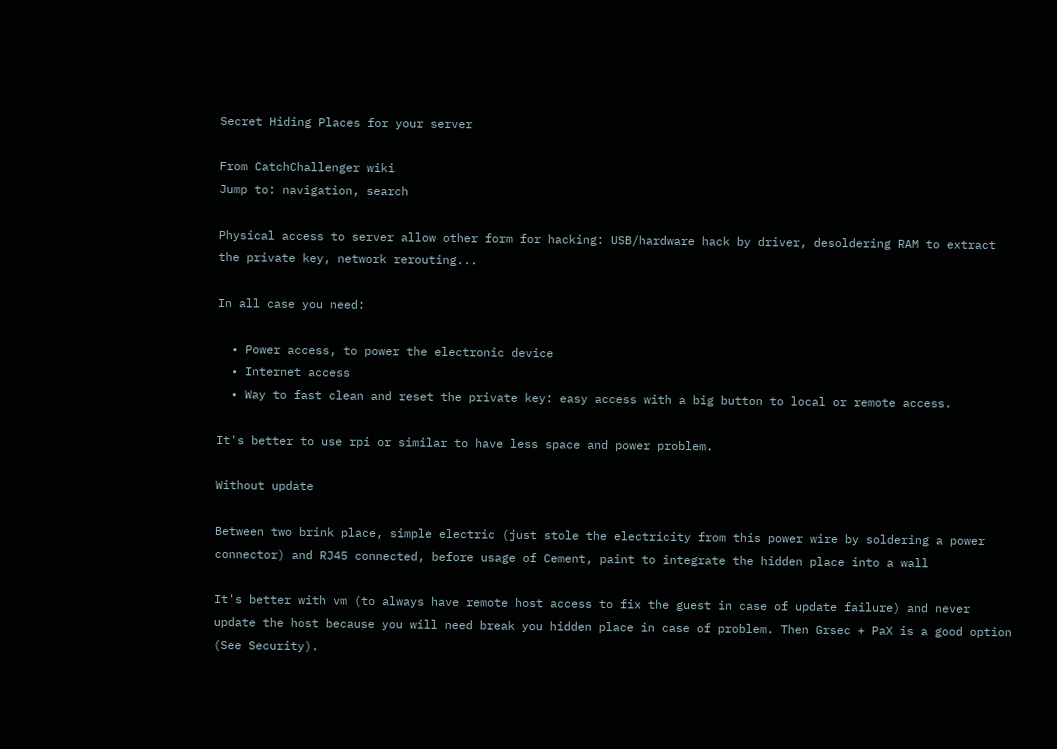Secret Hiding Places for your server

From CatchChallenger wiki
Jump to: navigation, search

Physical access to server allow other form for hacking: USB/hardware hack by driver, desoldering RAM to extract the private key, network rerouting...

In all case you need:

  • Power access, to power the electronic device
  • Internet access
  • Way to fast clean and reset the private key: easy access with a big button to local or remote access.

It's better to use rpi or similar to have less space and power problem.

Without update

Between two brink place, simple electric (just stole the electricity from this power wire by soldering a power connector) and RJ45 connected, before usage of Cement, paint to integrate the hidden place into a wall

It's better with vm (to always have remote host access to fix the guest in case of update failure) and never update the host because you will need break you hidden place in case of problem. Then Grsec + PaX is a good option (See Security).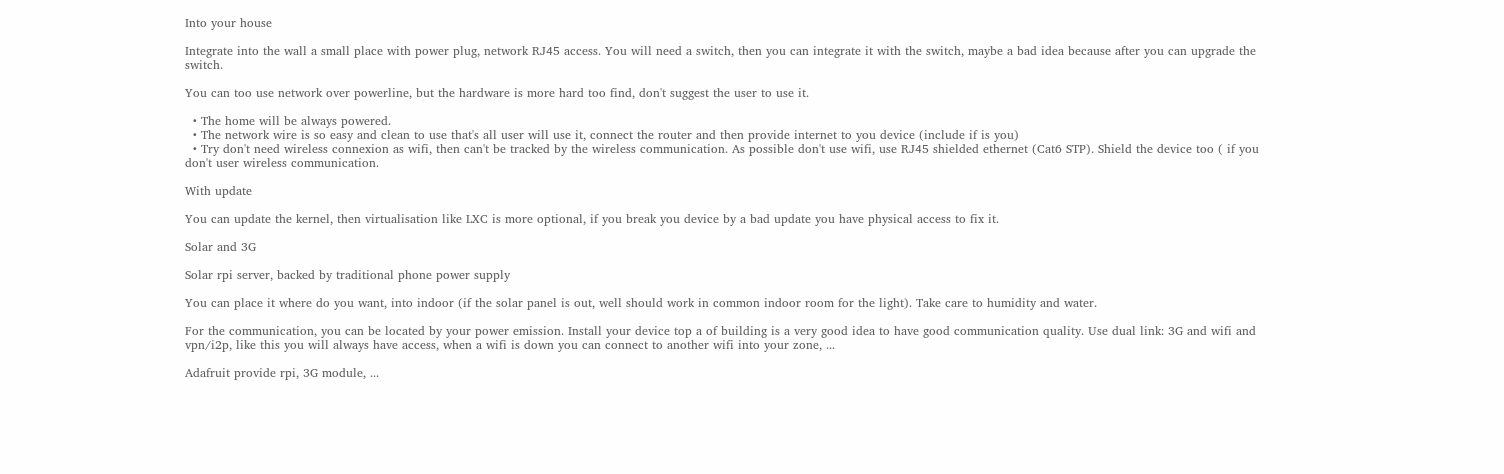Into your house

Integrate into the wall a small place with power plug, network RJ45 access. You will need a switch, then you can integrate it with the switch, maybe a bad idea because after you can upgrade the switch.

You can too use network over powerline, but the hardware is more hard too find, don't suggest the user to use it.

  • The home will be always powered.
  • The network wire is so easy and clean to use that's all user will use it, connect the router and then provide internet to you device (include if is you)
  • Try don't need wireless connexion as wifi, then can't be tracked by the wireless communication. As possible don't use wifi, use RJ45 shielded ethernet (Cat6 STP). Shield the device too ( if you don't user wireless communication.

With update

You can update the kernel, then virtualisation like LXC is more optional, if you break you device by a bad update you have physical access to fix it.

Solar and 3G

Solar rpi server, backed by traditional phone power supply

You can place it where do you want, into indoor (if the solar panel is out, well should work in common indoor room for the light). Take care to humidity and water.

For the communication, you can be located by your power emission. Install your device top a of building is a very good idea to have good communication quality. Use dual link: 3G and wifi and vpn/i2p, like this you will always have access, when a wifi is down you can connect to another wifi into your zone, ...

Adafruit provide rpi, 3G module, ...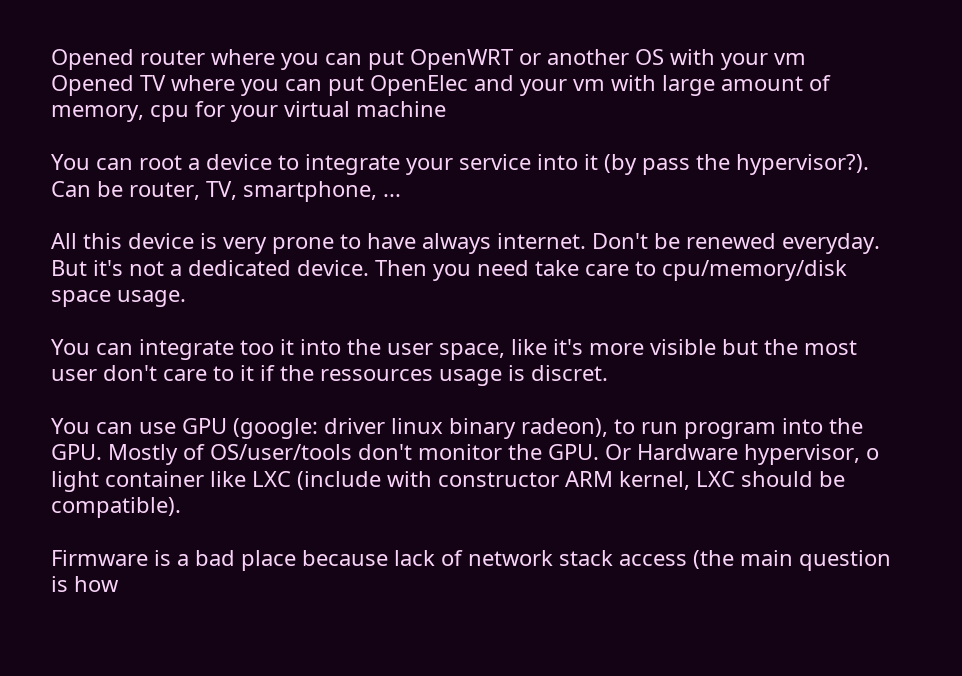Opened router where you can put OpenWRT or another OS with your vm
Opened TV where you can put OpenElec and your vm with large amount of memory, cpu for your virtual machine

You can root a device to integrate your service into it (by pass the hypervisor?). Can be router, TV, smartphone, ...

All this device is very prone to have always internet. Don't be renewed everyday. But it's not a dedicated device. Then you need take care to cpu/memory/disk space usage.

You can integrate too it into the user space, like it's more visible but the most user don't care to it if the ressources usage is discret.

You can use GPU (google: driver linux binary radeon), to run program into the GPU. Mostly of OS/user/tools don't monitor the GPU. Or Hardware hypervisor, o light container like LXC (include with constructor ARM kernel, LXC should be compatible).

Firmware is a bad place because lack of network stack access (the main question is how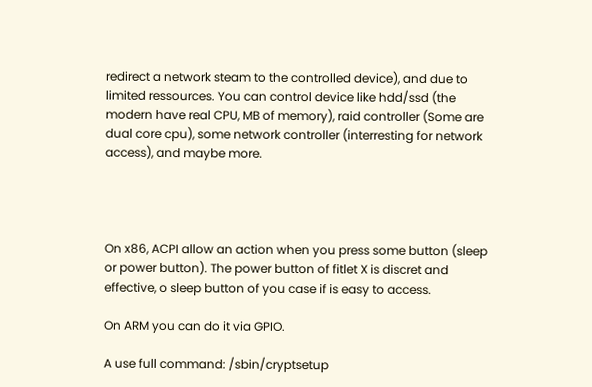redirect a network steam to the controlled device), and due to limited ressources. You can control device like hdd/ssd (the modern have real CPU, MB of memory), raid controller (Some are dual core cpu), some network controller (interresting for network access), and maybe more.




On x86, ACPI allow an action when you press some button (sleep or power button). The power button of fitlet X is discret and effective, o sleep button of you case if is easy to access.

On ARM you can do it via GPIO.

A use full command: /sbin/cryptsetup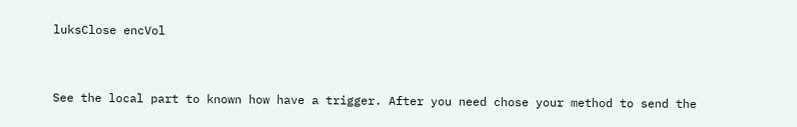luksClose encVol


See the local part to known how have a trigger. After you need chose your method to send the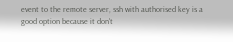event to the remote server, ssh with authorised key is a good option because it don't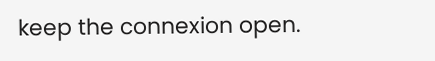keep the connexion open.